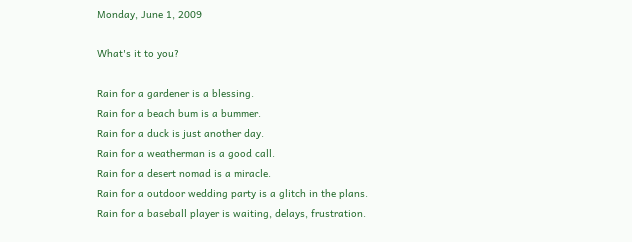Monday, June 1, 2009

What's it to you?

Rain for a gardener is a blessing.
Rain for a beach bum is a bummer.
Rain for a duck is just another day.
Rain for a weatherman is a good call.
Rain for a desert nomad is a miracle.
Rain for a outdoor wedding party is a glitch in the plans.
Rain for a baseball player is waiting, delays, frustration.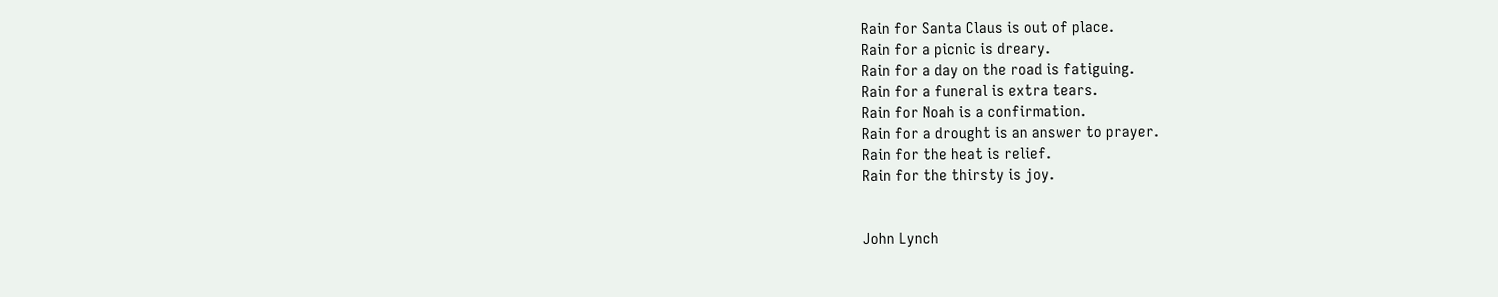Rain for Santa Claus is out of place.
Rain for a picnic is dreary.
Rain for a day on the road is fatiguing.
Rain for a funeral is extra tears.
Rain for Noah is a confirmation.
Rain for a drought is an answer to prayer.
Rain for the heat is relief.
Rain for the thirsty is joy.


John Lynch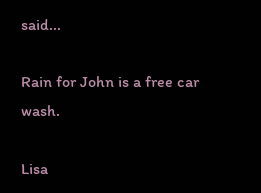said...

Rain for John is a free car wash.

Lisa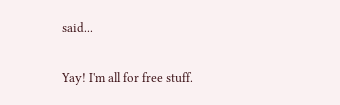said...

Yay! I'm all for free stuff.